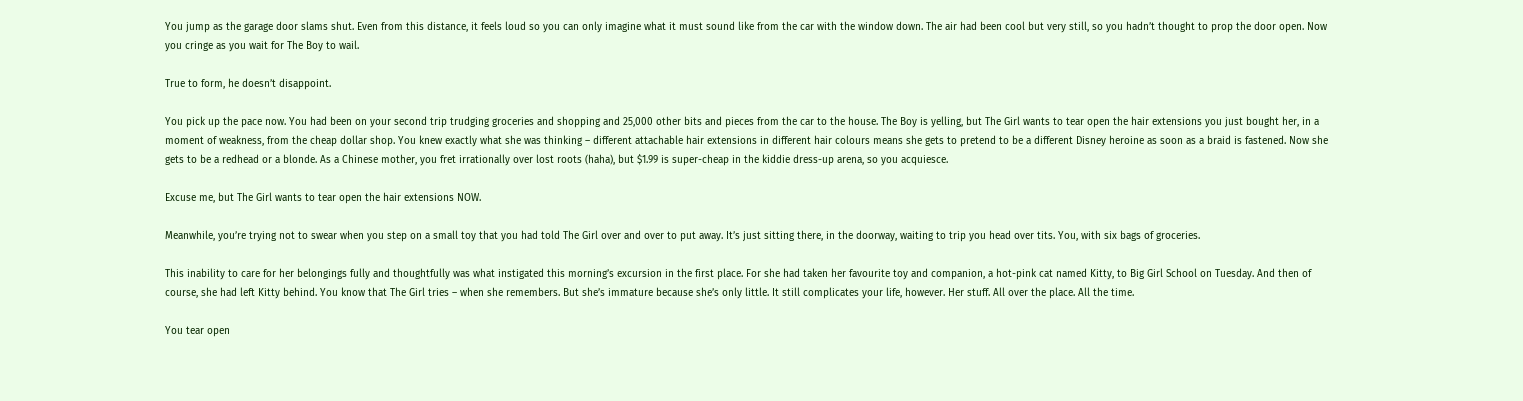You jump as the garage door slams shut. Even from this distance, it feels loud so you can only imagine what it must sound like from the car with the window down. The air had been cool but very still, so you hadn’t thought to prop the door open. Now you cringe as you wait for The Boy to wail.

True to form, he doesn’t disappoint.

You pick up the pace now. You had been on your second trip trudging groceries and shopping and 25,000 other bits and pieces from the car to the house. The Boy is yelling, but The Girl wants to tear open the hair extensions you just bought her, in a moment of weakness, from the cheap dollar shop. You knew exactly what she was thinking – different attachable hair extensions in different hair colours means she gets to pretend to be a different Disney heroine as soon as a braid is fastened. Now she gets to be a redhead or a blonde. As a Chinese mother, you fret irrationally over lost roots (haha), but $1.99 is super-cheap in the kiddie dress-up arena, so you acquiesce.

Excuse me, but The Girl wants to tear open the hair extensions NOW.

Meanwhile, you’re trying not to swear when you step on a small toy that you had told The Girl over and over to put away. It’s just sitting there, in the doorway, waiting to trip you head over tits. You, with six bags of groceries.

This inability to care for her belongings fully and thoughtfully was what instigated this morning’s excursion in the first place. For she had taken her favourite toy and companion, a hot-pink cat named Kitty, to Big Girl School on Tuesday. And then of course, she had left Kitty behind. You know that The Girl tries – when she remembers. But she’s immature because she’s only little. It still complicates your life, however. Her stuff. All over the place. All the time.

You tear open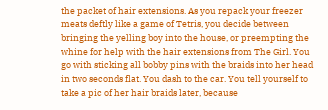the packet of hair extensions. As you repack your freezer meats deftly like a game of Tetris, you decide between bringing the yelling boy into the house, or preempting the whine for help with the hair extensions from The Girl. You go with sticking all bobby pins with the braids into her head in two seconds flat. You dash to the car. You tell yourself to take a pic of her hair braids later, because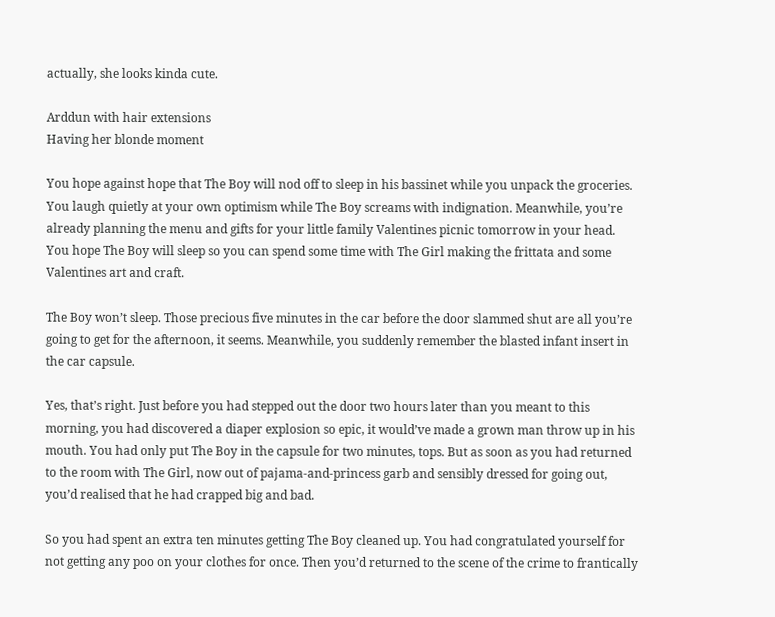actually, she looks kinda cute.

Arddun with hair extensions
Having her blonde moment

You hope against hope that The Boy will nod off to sleep in his bassinet while you unpack the groceries. You laugh quietly at your own optimism while The Boy screams with indignation. Meanwhile, you’re already planning the menu and gifts for your little family Valentines picnic tomorrow in your head. You hope The Boy will sleep so you can spend some time with The Girl making the frittata and some Valentines art and craft.

The Boy won’t sleep. Those precious five minutes in the car before the door slammed shut are all you’re going to get for the afternoon, it seems. Meanwhile, you suddenly remember the blasted infant insert in the car capsule.

Yes, that’s right. Just before you had stepped out the door two hours later than you meant to this morning, you had discovered a diaper explosion so epic, it would’ve made a grown man throw up in his mouth. You had only put The Boy in the capsule for two minutes, tops. But as soon as you had returned to the room with The Girl, now out of pajama-and-princess garb and sensibly dressed for going out, you’d realised that he had crapped big and bad.

So you had spent an extra ten minutes getting The Boy cleaned up. You had congratulated yourself for not getting any poo on your clothes for once. Then you’d returned to the scene of the crime to frantically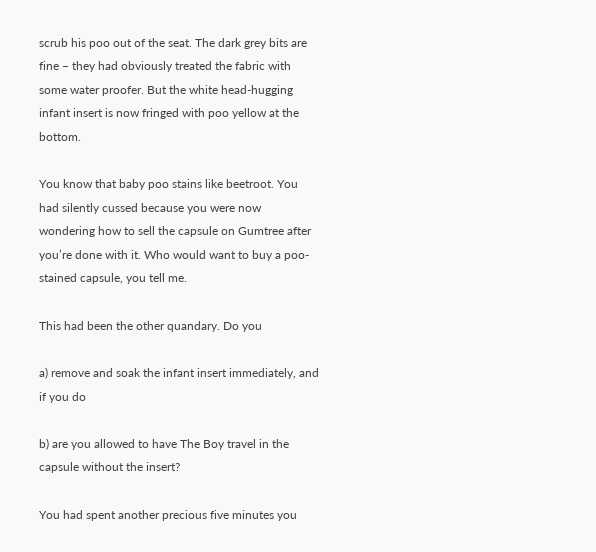scrub his poo out of the seat. The dark grey bits are fine – they had obviously treated the fabric with some water proofer. But the white head-hugging infant insert is now fringed with poo yellow at the bottom.

You know that baby poo stains like beetroot. You had silently cussed because you were now wondering how to sell the capsule on Gumtree after you’re done with it. Who would want to buy a poo-stained capsule, you tell me.

This had been the other quandary. Do you

a) remove and soak the infant insert immediately, and if you do

b) are you allowed to have The Boy travel in the capsule without the insert?

You had spent another precious five minutes you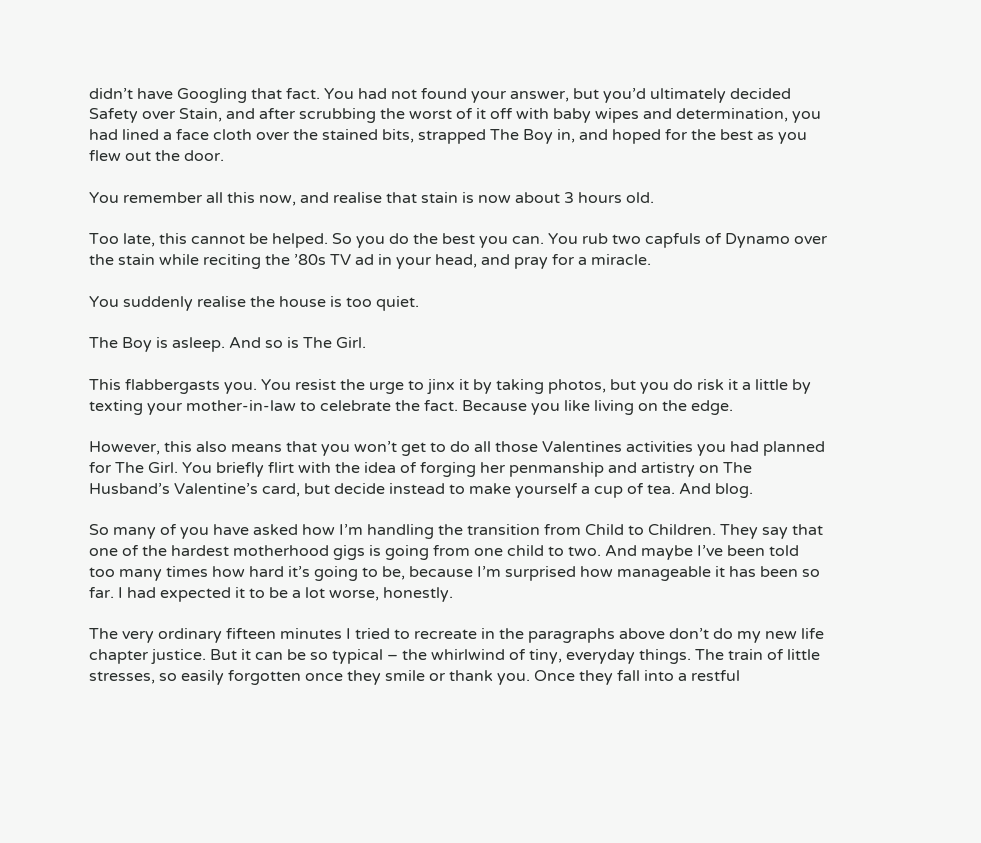didn’t have Googling that fact. You had not found your answer, but you’d ultimately decided Safety over Stain, and after scrubbing the worst of it off with baby wipes and determination, you had lined a face cloth over the stained bits, strapped The Boy in, and hoped for the best as you flew out the door.

You remember all this now, and realise that stain is now about 3 hours old.

Too late, this cannot be helped. So you do the best you can. You rub two capfuls of Dynamo over the stain while reciting the ’80s TV ad in your head, and pray for a miracle.

You suddenly realise the house is too quiet.

The Boy is asleep. And so is The Girl.

This flabbergasts you. You resist the urge to jinx it by taking photos, but you do risk it a little by texting your mother-in-law to celebrate the fact. Because you like living on the edge.

However, this also means that you won’t get to do all those Valentines activities you had planned for The Girl. You briefly flirt with the idea of forging her penmanship and artistry on The Husband’s Valentine’s card, but decide instead to make yourself a cup of tea. And blog.

So many of you have asked how I’m handling the transition from Child to Children. They say that one of the hardest motherhood gigs is going from one child to two. And maybe I’ve been told too many times how hard it’s going to be, because I’m surprised how manageable it has been so far. I had expected it to be a lot worse, honestly.

The very ordinary fifteen minutes I tried to recreate in the paragraphs above don’t do my new life chapter justice. But it can be so typical – the whirlwind of tiny, everyday things. The train of little stresses, so easily forgotten once they smile or thank you. Once they fall into a restful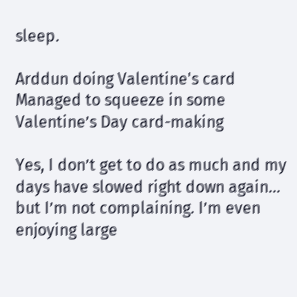sleep.

Arddun doing Valentine's card
Managed to squeeze in some Valentine’s Day card-making

Yes, I don’t get to do as much and my days have slowed right down again… but I’m not complaining. I’m even enjoying large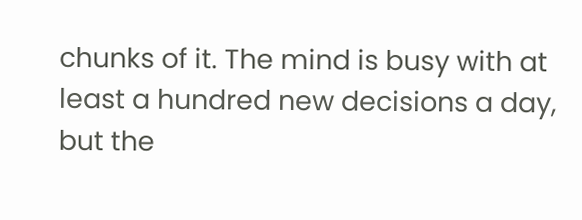chunks of it. The mind is busy with at least a hundred new decisions a day, but the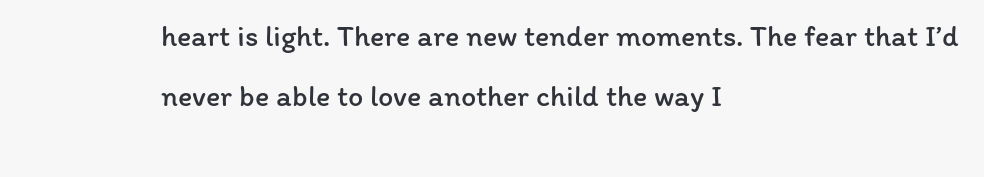heart is light. There are new tender moments. The fear that I’d never be able to love another child the way I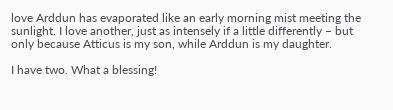love Arddun has evaporated like an early morning mist meeting the sunlight. I love another, just as intensely if a little differently – but only because Atticus is my son, while Arddun is my daughter.

I have two. What a blessing!